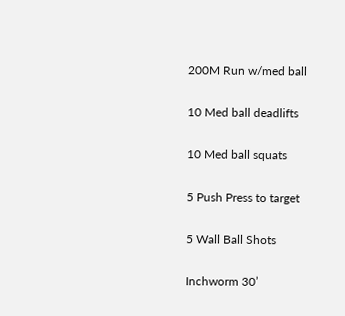200M Run w/med ball

10 Med ball deadlifts

10 Med ball squats

5 Push Press to target

5 Wall Ball Shots

Inchworm 30’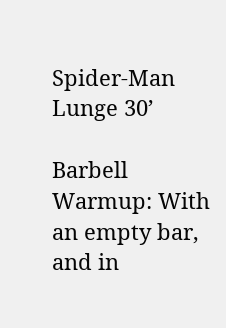Spider-Man Lunge 30’

Barbell Warmup: With an empty bar, and in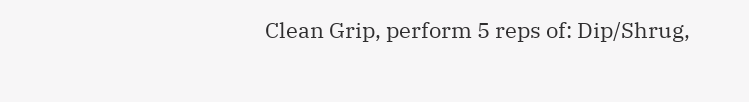Clean Grip, perform 5 reps of: Dip/Shrug,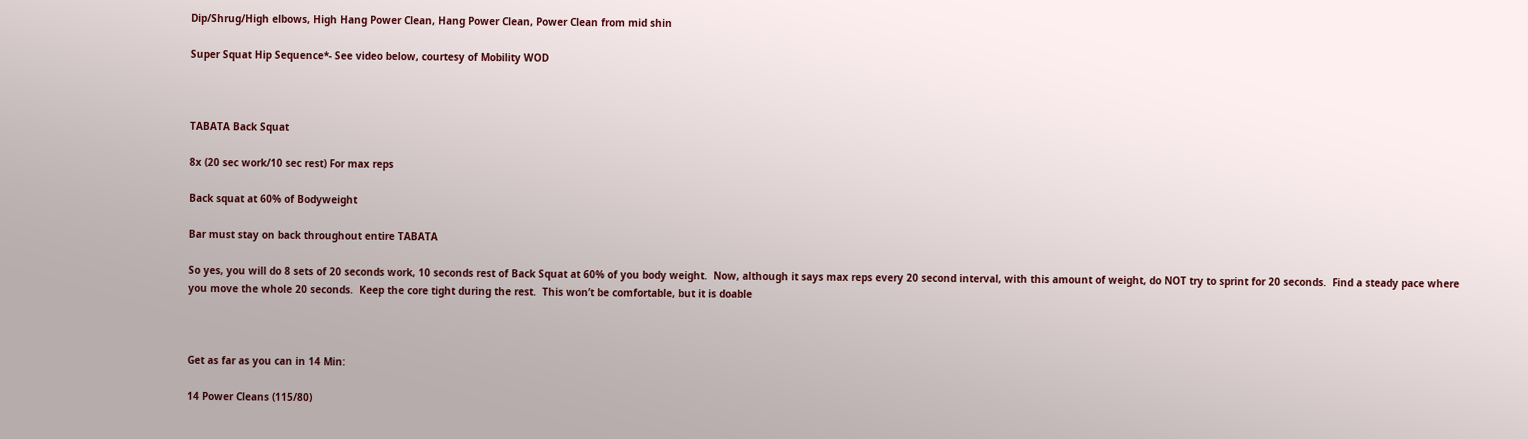Dip/Shrug/High elbows, High Hang Power Clean, Hang Power Clean, Power Clean from mid shin

Super Squat Hip Sequence*- See video below, courtesy of Mobility WOD



TABATA Back Squat

8x (20 sec work/10 sec rest) For max reps

Back squat at 60% of Bodyweight

Bar must stay on back throughout entire TABATA

So yes, you will do 8 sets of 20 seconds work, 10 seconds rest of Back Squat at 60% of you body weight.  Now, although it says max reps every 20 second interval, with this amount of weight, do NOT try to sprint for 20 seconds.  Find a steady pace where you move the whole 20 seconds.  Keep the core tight during the rest.  This won’t be comfortable, but it is doable



Get as far as you can in 14 Min:

14 Power Cleans (115/80)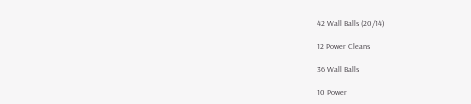42 Wall Balls (20/14)

12 Power Cleans

36 Wall Balls

10 Power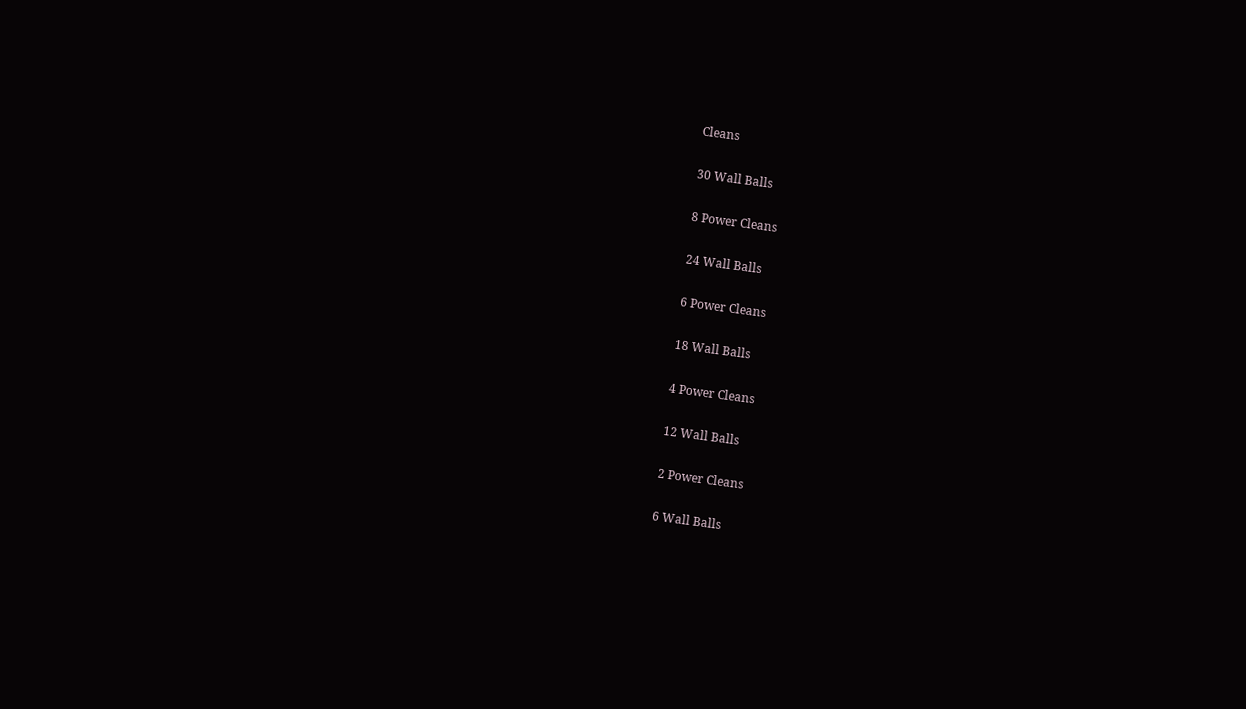Cleans

30 Wall Balls

8 Power Cleans

24 Wall Balls

6 Power Cleans

18 Wall Balls

4 Power Cleans

12 Wall Balls

2 Power Cleans

6 Wall Balls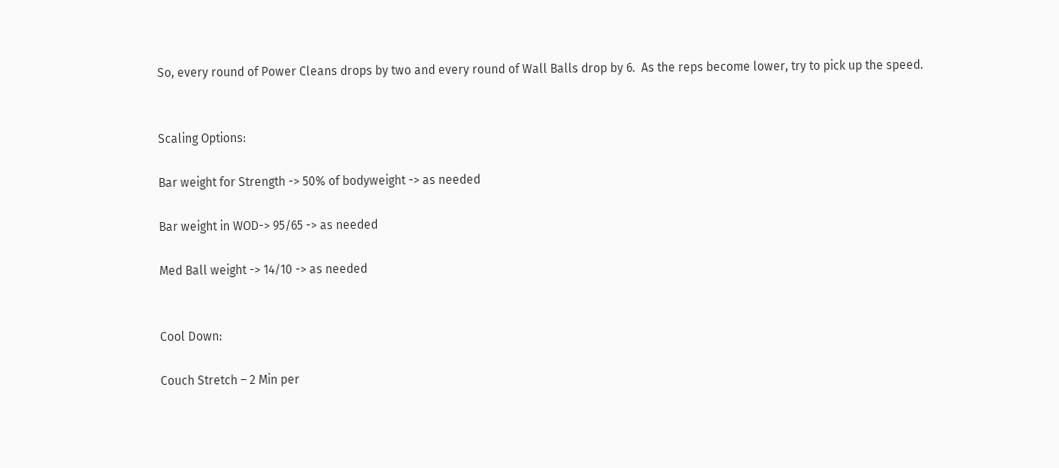So, every round of Power Cleans drops by two and every round of Wall Balls drop by 6.  As the reps become lower, try to pick up the speed.


Scaling Options:

Bar weight for Strength -> 50% of bodyweight -> as needed

Bar weight in WOD-> 95/65 -> as needed

Med Ball weight -> 14/10 -> as needed


Cool Down:

Couch Stretch – 2 Min per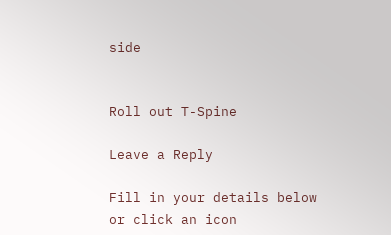side


Roll out T-Spine

Leave a Reply

Fill in your details below or click an icon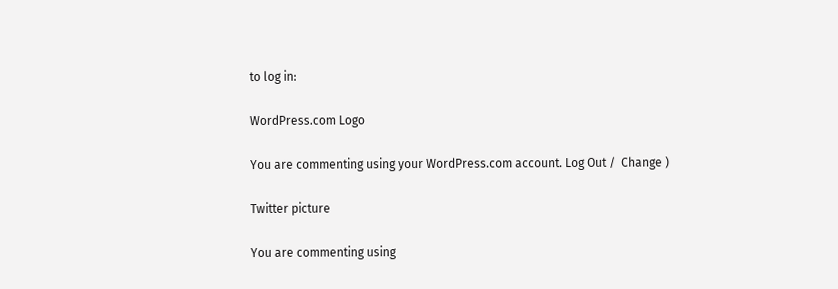to log in:

WordPress.com Logo

You are commenting using your WordPress.com account. Log Out /  Change )

Twitter picture

You are commenting using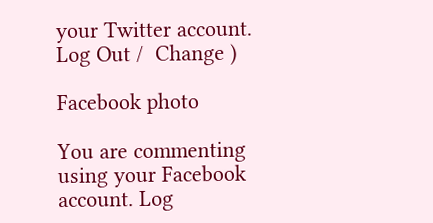your Twitter account. Log Out /  Change )

Facebook photo

You are commenting using your Facebook account. Log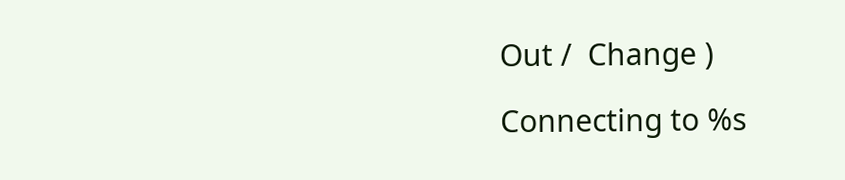Out /  Change )

Connecting to %s